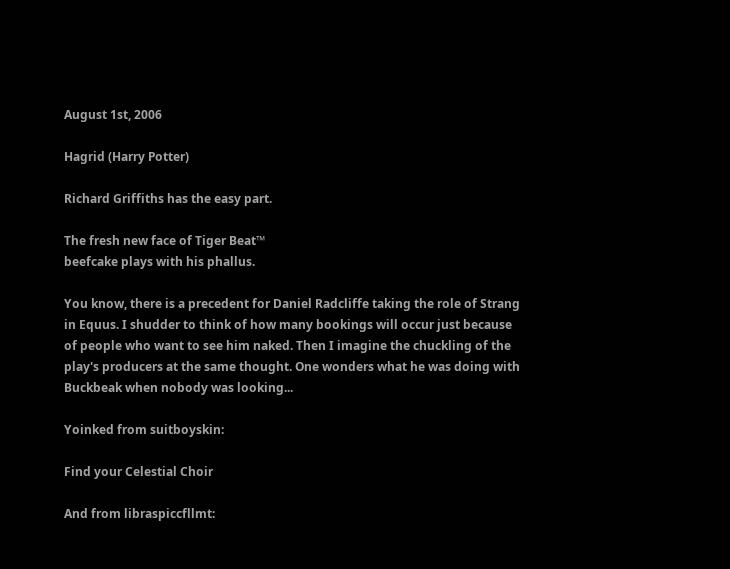August 1st, 2006

Hagrid (Harry Potter)

Richard Griffiths has the easy part.

The fresh new face of Tiger Beat™
beefcake plays with his phallus.

You know, there is a precedent for Daniel Radcliffe taking the role of Strang in Equus. I shudder to think of how many bookings will occur just because of people who want to see him naked. Then I imagine the chuckling of the play's producers at the same thought. One wonders what he was doing with Buckbeak when nobody was looking...

Yoinked from suitboyskin:

Find your Celestial Choir

And from libraspiccfllmt: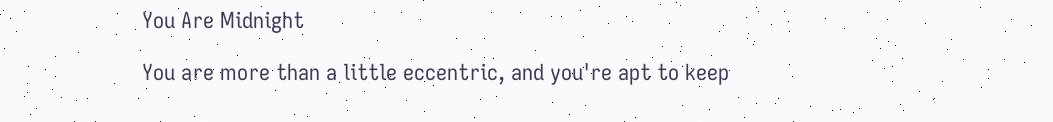You Are Midnight

You are more than a little eccentric, and you're apt to keep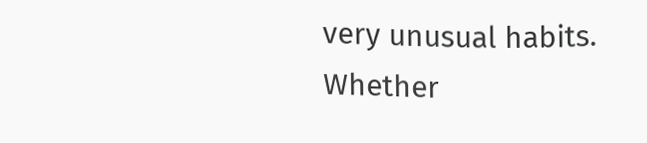very unusual habits.
Whether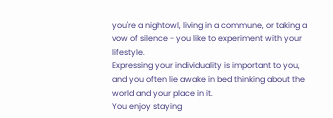you're a nightowl, living in a commune, or taking a vow of silence - you like to experiment with your lifestyle.
Expressing your individuality is important to you, and you often lie awake in bed thinking about the world and your place in it.
You enjoy staying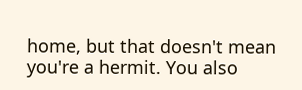home, but that doesn't mean you're a hermit. You also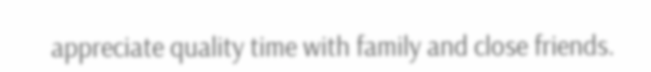appreciate quality time with family and close friends.